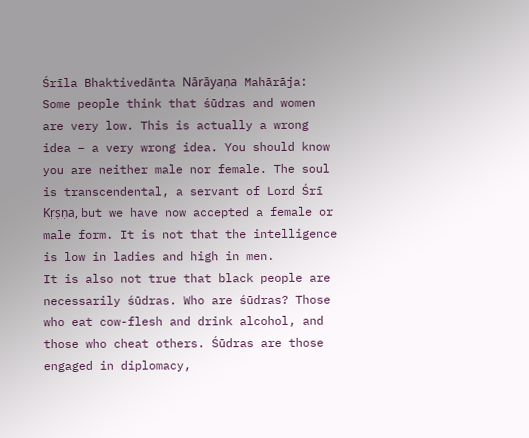Śrīla Bhaktivedānta Nārāyaṇa Mahārāja: Some people think that śūdras and women are very low. This is actually a wrong idea – a very wrong idea. You should know you are neither male nor female. The soul is transcendental, a servant of Lord Śrī Kṛṣṇa, but we have now accepted a female or male form. It is not that the intelligence is low in ladies and high in men.
It is also not true that black people are necessarily śūdras. Who are śūdras? Those who eat cow-flesh and drink alcohol, and those who cheat others. Śūdras are those engaged in diplomacy,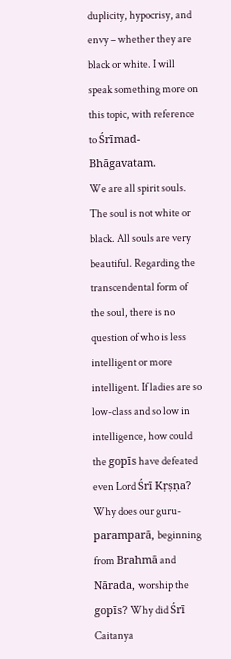duplicity, hypocrisy, and envy – whether they are black or white. I will speak something more on this topic, with reference to Śrīmad-Bhāgavatam.
We are all spirit souls. The soul is not white or black. All souls are very beautiful. Regarding the transcendental form of the soul, there is no question of who is less intelligent or more intelligent. If ladies are so low-class and so low in intelligence, how could the gopīs have defeated even Lord Śrī Kṛṣṇa? Why does our guru-paramparā, beginning from Brahmā and Nārada, worship the gopīs? Why did Śrī Caitanya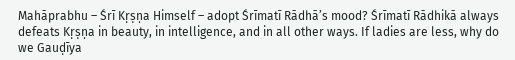Mahāprabhu – Śrī Kṛṣṇa Himself – adopt Śrīmatī Rādhā’s mood? Śrīmatī Rādhikā always defeats Kṛṣṇa in beauty, in intelligence, and in all other ways. If ladies are less, why do we Gauḍīya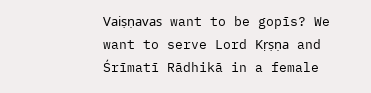Vaiṣṇavas want to be gopīs? We want to serve Lord Kṛṣṇa and Śrīmatī Rādhikā in a female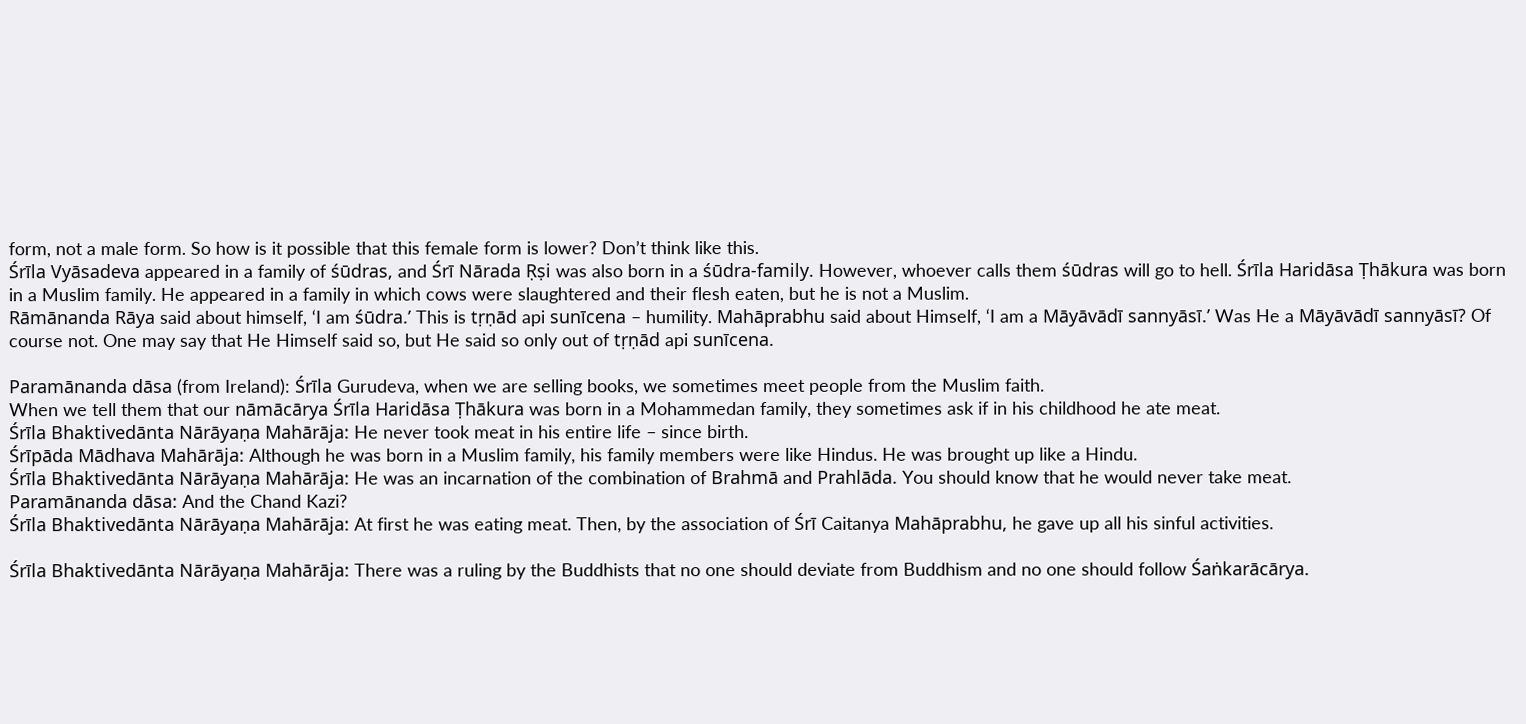form, not a male form. So how is it possible that this female form is lower? Don’t think like this.
Śrīla Vyāsadeva appeared in a family of śūdras, and Śrī Nārada Ṛṣi was also born in a śūdra-family. However, whoever calls them śūdras will go to hell. Śrīla Haridāsa Ṭhākura was born in a Muslim family. He appeared in a family in which cows were slaughtered and their flesh eaten, but he is not a Muslim.
Rāmānanda Rāya said about himself, ‘I am śūdra.’ This is tṛṇād api sunīcena – humility. Mahāprabhu said about Himself, ‘I am a Māyāvādī sannyāsī.’ Was He a Māyāvādī sannyāsī? Of course not. One may say that He Himself said so, but He said so only out of tṛṇād api sunīcena.

Paramānanda dāsa (from Ireland): Śrīla Gurudeva, when we are selling books, we sometimes meet people from the Muslim faith.
When we tell them that our nāmācārya Śrīla Haridāsa Ṭhākura was born in a Mohammedan family, they sometimes ask if in his childhood he ate meat.
Śrīla Bhaktivedānta Nārāyaṇa Mahārāja: He never took meat in his entire life – since birth.
Śrīpāda Mādhava Mahārāja: Although he was born in a Muslim family, his family members were like Hindus. He was brought up like a Hindu.
Śrīla Bhaktivedānta Nārāyaṇa Mahārāja: He was an incarnation of the combination of Brahmā and Prahlāda. You should know that he would never take meat.
Paramānanda dāsa: And the Chand Kazi?
Śrīla Bhaktivedānta Nārāyaṇa Mahārāja: At first he was eating meat. Then, by the association of Śrī Caitanya Mahāprabhu, he gave up all his sinful activities.

Śrīla Bhaktivedānta Nārāyaṇa Mahārāja: There was a ruling by the Buddhists that no one should deviate from Buddhism and no one should follow Śaṅkarācārya.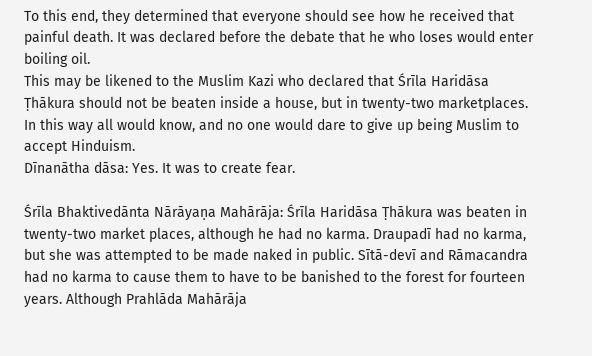To this end, they determined that everyone should see how he received that painful death. It was declared before the debate that he who loses would enter boiling oil.
This may be likened to the Muslim Kazi who declared that Śrīla Haridāsa Ṭhākura should not be beaten inside a house, but in twenty-two marketplaces. In this way all would know, and no one would dare to give up being Muslim to accept Hinduism.
Dīnanātha dāsa: Yes. It was to create fear.

Śrīla Bhaktivedānta Nārāyaṇa Mahārāja: Śrīla Haridāsa Ṭhākura was beaten in twenty-two market places, although he had no karma. Draupadī had no karma, but she was attempted to be made naked in public. Sītā-devī and Rāmacandra had no karma to cause them to have to be banished to the forest for fourteen years. Although Prahlāda Mahārāja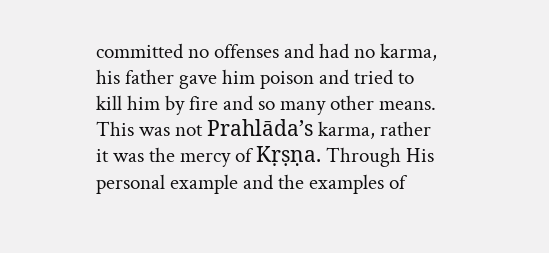committed no offenses and had no karma, his father gave him poison and tried to kill him by fire and so many other means. This was not Prahlāda’s karma, rather it was the mercy of Kṛṣṇa. Through His personal example and the examples of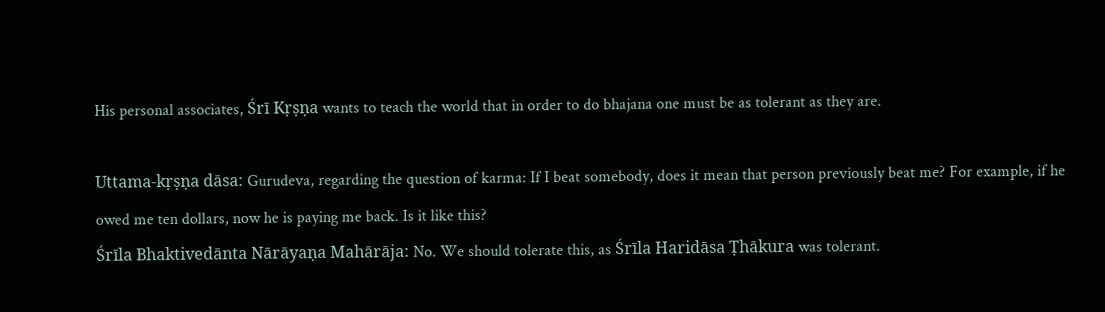His personal associates, Śrī Kṛṣṇa wants to teach the world that in order to do bhajana one must be as tolerant as they are.

Uttama-kṛṣṇa dāsa: Gurudeva, regarding the question of karma: If I beat somebody, does it mean that person previously beat me? For example, if he owed me ten dollars, now he is paying me back. Is it like this?
Śrīla Bhaktivedānta Nārāyaṇa Mahārāja: No. We should tolerate this, as Śrīla Haridāsa Ṭhākura was tolerant.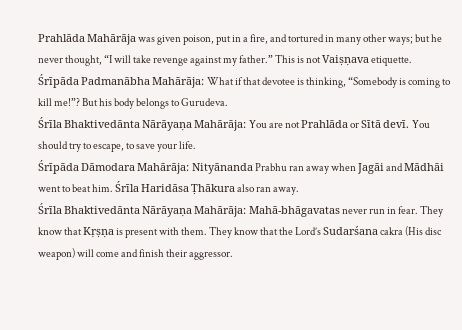Prahlāda Mahārāja was given poison, put in a fire, and tortured in many other ways; but he never thought, “I will take revenge against my father.” This is not Vaiṣṇava etiquette.
Śrīpāda Padmanābha Mahārāja: What if that devotee is thinking, “Somebody is coming to kill me!”? But his body belongs to Gurudeva.
Śrīla Bhaktivedānta Nārāyaṇa Mahārāja: You are not Prahlāda or Sītā devī. You should try to escape, to save your life.
Śrīpāda Dāmodara Mahārāja: Nityānanda Prabhu ran away when Jagāi and Mādhāi went to beat him. Śrīla Haridāsa Ṭhākura also ran away.
Śrīla Bhaktivedānta Nārāyaṇa Mahārāja: Mahā-bhāgavatas never run in fear. They know that Kṛṣṇa is present with them. They know that the Lord’s Sudarśana cakra (His disc weapon) will come and finish their aggressor.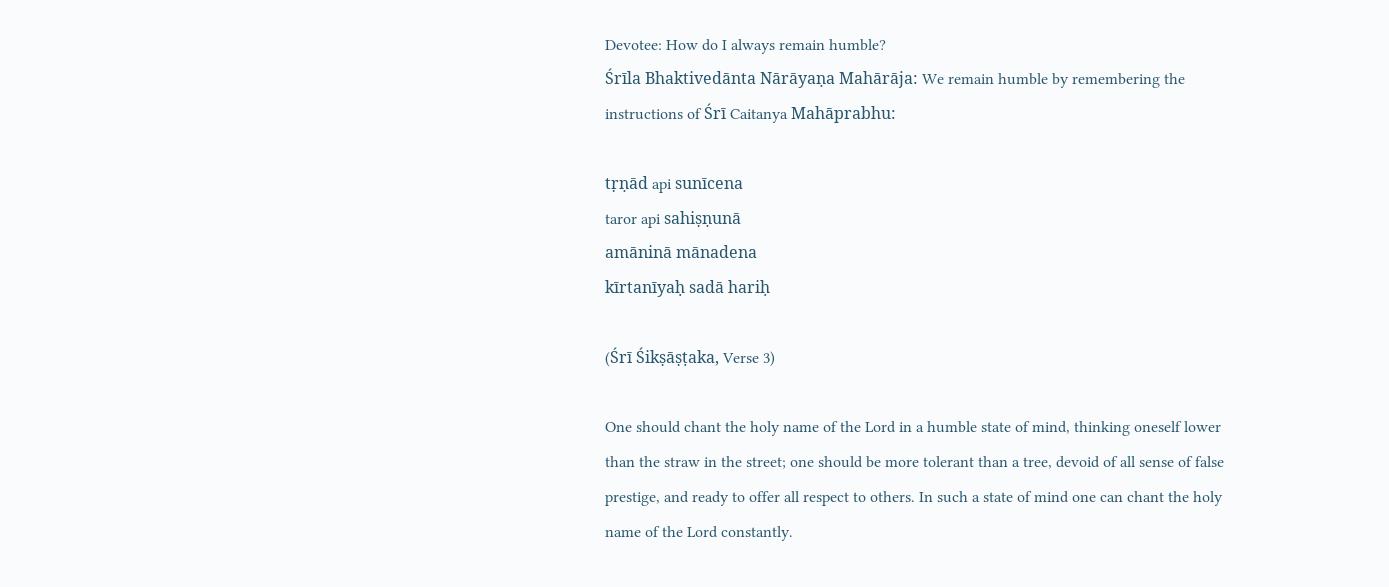Devotee: How do I always remain humble?
Śrīla Bhaktivedānta Nārāyaṇa Mahārāja: We remain humble by remembering the instructions of Śrī Caitanya Mahāprabhu:

tṛṇād api sunīcena
taror api sahiṣṇunā
amāninā mānadena
kīrtanīyaḥ sadā hariḥ

(Śrī Śikṣāṣṭaka, Verse 3)

One should chant the holy name of the Lord in a humble state of mind, thinking oneself lower than the straw in the street; one should be more tolerant than a tree, devoid of all sense of false prestige, and ready to offer all respect to others. In such a state of mind one can chant the holy name of the Lord constantly.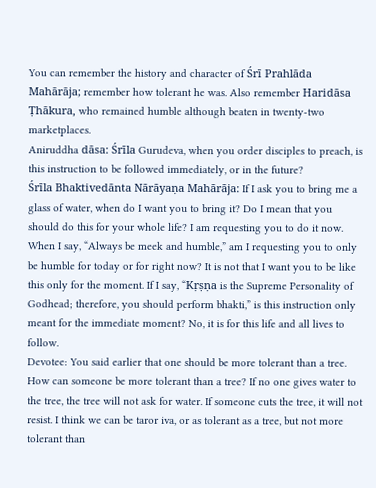You can remember the history and character of Śrī Prahlāda Mahārāja; remember how tolerant he was. Also remember Haridāsa Ṭhākura, who remained humble although beaten in twenty-two marketplaces.
Aniruddha dāsa: Śrīla Gurudeva, when you order disciples to preach, is this instruction to be followed immediately, or in the future?
Śrīla Bhaktivedānta Nārāyaṇa Mahārāja: If I ask you to bring me a glass of water, when do I want you to bring it? Do I mean that you should do this for your whole life? I am requesting you to do it now. When I say, “Always be meek and humble,” am I requesting you to only be humble for today or for right now? It is not that I want you to be like this only for the moment. If I say, “Kṛṣṇa is the Supreme Personality of Godhead; therefore, you should perform bhakti,” is this instruction only meant for the immediate moment? No, it is for this life and all lives to follow.
Devotee: You said earlier that one should be more tolerant than a tree. How can someone be more tolerant than a tree? If no one gives water to the tree, the tree will not ask for water. If someone cuts the tree, it will not resist. I think we can be taror iva, or as tolerant as a tree, but not more tolerant than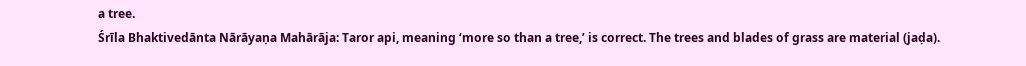a tree.
Śrīla Bhaktivedānta Nārāyaṇa Mahārāja: Taror api, meaning ‘more so than a tree,’ is correct. The trees and blades of grass are material (jaḍa).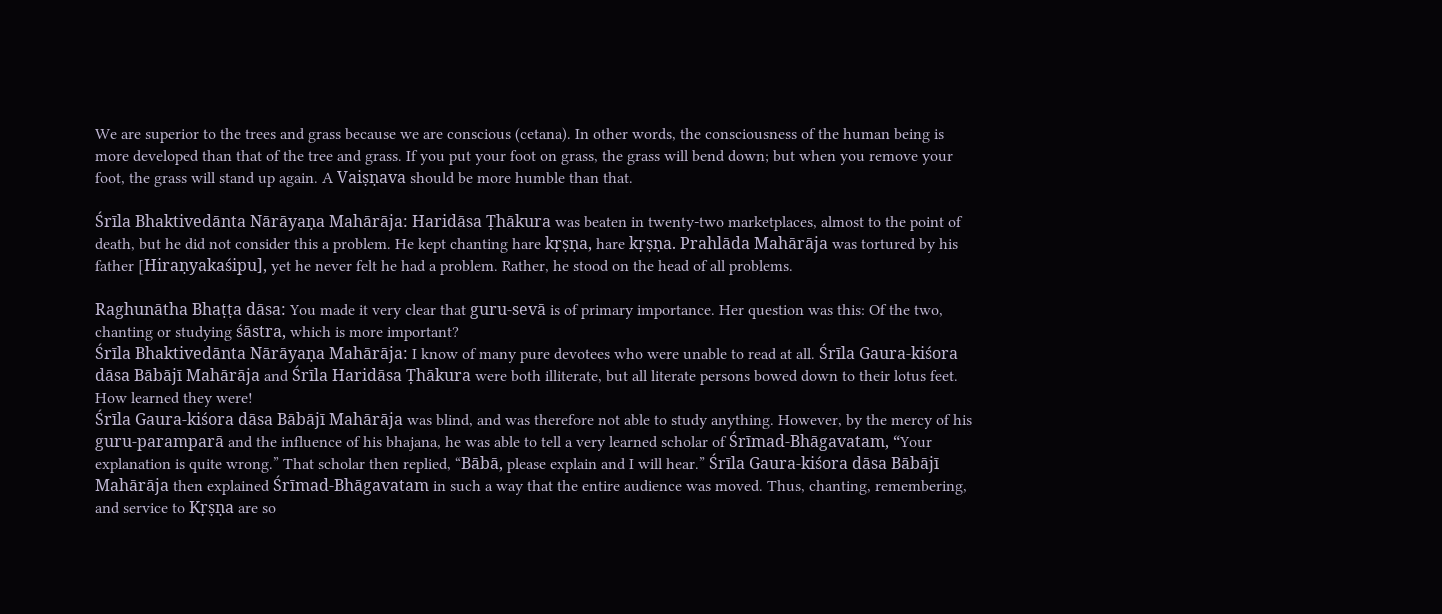We are superior to the trees and grass because we are conscious (cetana). In other words, the consciousness of the human being is more developed than that of the tree and grass. If you put your foot on grass, the grass will bend down; but when you remove your foot, the grass will stand up again. A Vaiṣṇava should be more humble than that.

Śrīla Bhaktivedānta Nārāyaṇa Mahārāja: Haridāsa Ṭhākura was beaten in twenty-two marketplaces, almost to the point of death, but he did not consider this a problem. He kept chanting hare kṛṣṇa, hare kṛṣṇa. Prahlāda Mahārāja was tortured by his father [Hiraṇyakaśipu], yet he never felt he had a problem. Rather, he stood on the head of all problems.

Raghunātha Bhaṭṭa dāsa: You made it very clear that guru-sevā is of primary importance. Her question was this: Of the two, chanting or studying śāstra, which is more important?
Śrīla Bhaktivedānta Nārāyaṇa Mahārāja: I know of many pure devotees who were unable to read at all. Śrīla Gaura-kiśora dāsa Bābājī Mahārāja and Śrīla Haridāsa Ṭhākura were both illiterate, but all literate persons bowed down to their lotus feet. How learned they were!
Śrīla Gaura-kiśora dāsa Bābājī Mahārāja was blind, and was therefore not able to study anything. However, by the mercy of his guru-paramparā and the influence of his bhajana, he was able to tell a very learned scholar of Śrīmad-Bhāgavatam, “Your explanation is quite wrong.” That scholar then replied, “Bābā, please explain and I will hear.” Śrīla Gaura-kiśora dāsa Bābājī Mahārāja then explained Śrīmad-Bhāgavatam in such a way that the entire audience was moved. Thus, chanting, remembering, and service to Kṛṣṇa are so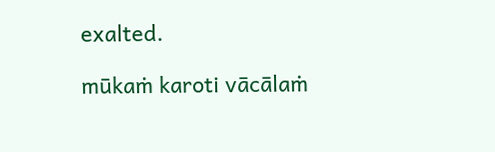exalted.

mūkaṁ karoti vācālaṁ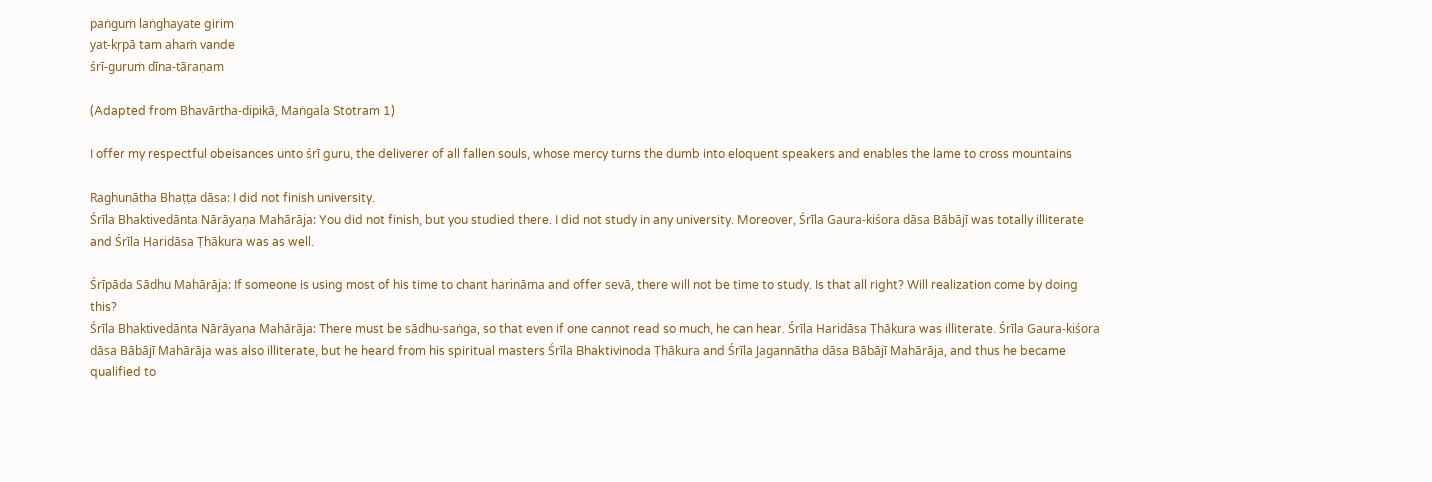paṅguṁ laṅghayate girim
yat-kṛpā tam ahaṁ vande
śrī-guruṁ dīna-tāraṇam

(Adapted from Bhavārtha-dipikā, Maṅgala Stotram 1)

I offer my respectful obeisances unto śrī guru, the deliverer of all fallen souls, whose mercy turns the dumb into eloquent speakers and enables the lame to cross mountains

Raghunātha Bhaṭṭa dāsa: I did not finish university.
Śrīla Bhaktivedānta Nārāyaṇa Mahārāja: You did not finish, but you studied there. I did not study in any university. Moreover, Śrīla Gaura-kiśora dāsa Bābājī was totally illiterate and Śrīla Haridāsa Ṭhākura was as well.

Śrīpāda Sādhu Mahārāja: If someone is using most of his time to chant harināma and offer sevā, there will not be time to study. Is that all right? Will realization come by doing this?
Śrīla Bhaktivedānta Nārāyaṇa Mahārāja: There must be sādhu-saṅga, so that even if one cannot read so much, he can hear. Śrīla Haridāsa Ṭhākura was illiterate. Śrīla Gaura-kiśora dāsa Bābājī Mahārāja was also illiterate, but he heard from his spiritual masters Śrīla Bhaktivinoda Ṭhākura and Śrīla Jagannātha dāsa Bābājī Mahārāja, and thus he became qualified to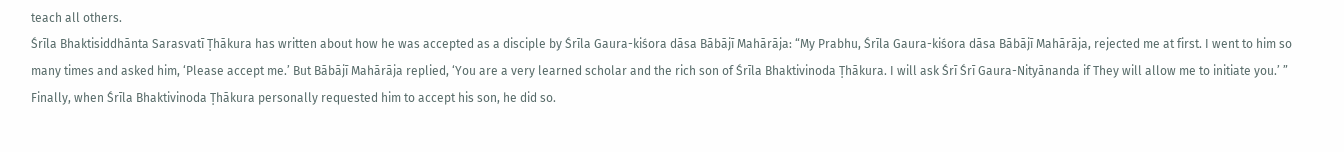teach all others.
Śrīla Bhaktisiddhānta Sarasvatī Ṭhākura has written about how he was accepted as a disciple by Śrīla Gaura-kiśora dāsa Bābājī Mahārāja: “My Prabhu, Śrīla Gaura-kiśora dāsa Bābājī Mahārāja, rejected me at first. I went to him so many times and asked him, ‘Please accept me.’ But Bābājī Mahārāja replied, ‘You are a very learned scholar and the rich son of Śrīla Bhaktivinoda Ṭhākura. I will ask Śrī Śrī Gaura-Nityānanda if They will allow me to initiate you.’ ”
Finally, when Śrīla Bhaktivinoda Ṭhākura personally requested him to accept his son, he did so.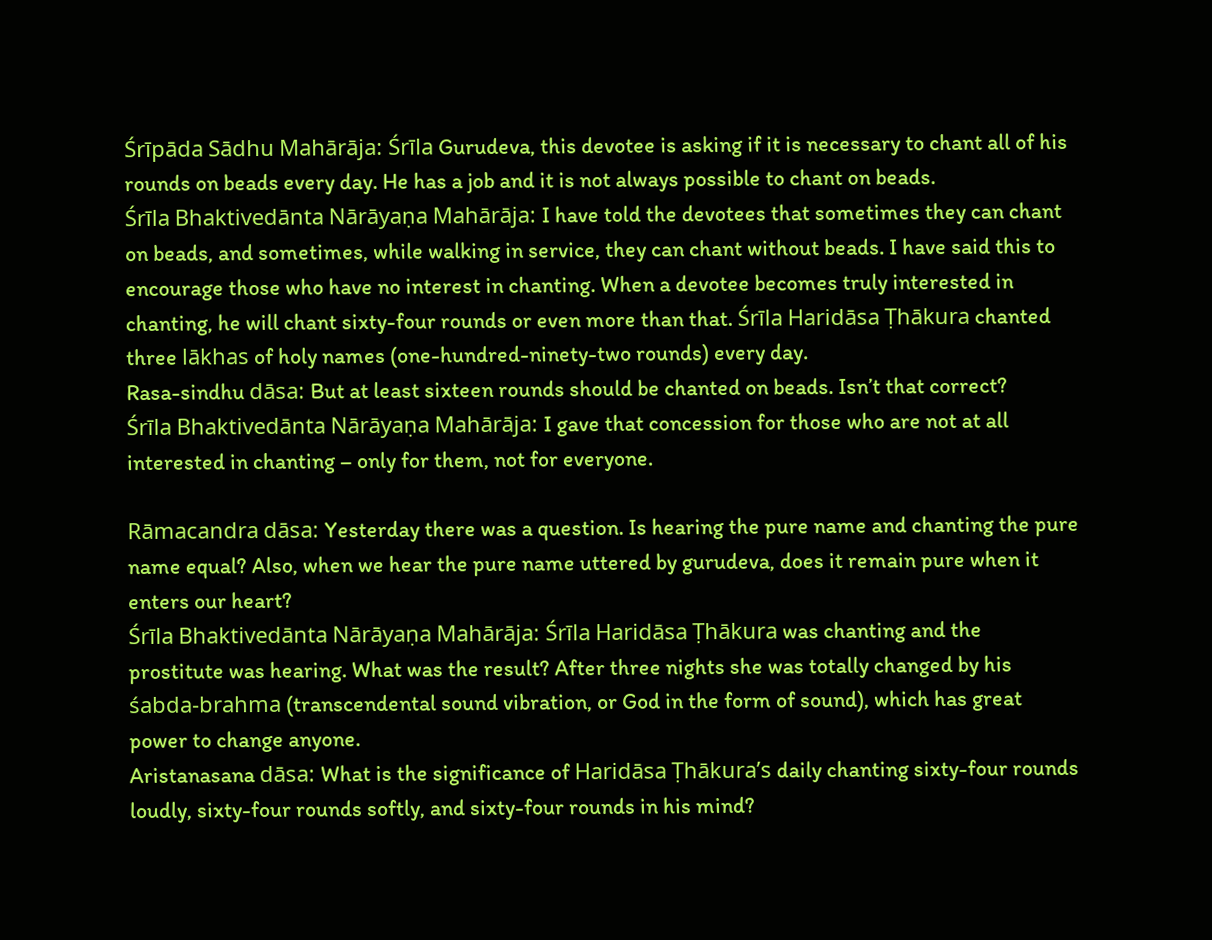Śrīpāda Sādhu Mahārāja: Śrīla Gurudeva, this devotee is asking if it is necessary to chant all of his rounds on beads every day. He has a job and it is not always possible to chant on beads.
Śrīla Bhaktivedānta Nārāyaṇa Mahārāja: I have told the devotees that sometimes they can chant on beads, and sometimes, while walking in service, they can chant without beads. I have said this to encourage those who have no interest in chanting. When a devotee becomes truly interested in chanting, he will chant sixty-four rounds or even more than that. Śrīla Haridāsa Ṭhākura chanted three lākhas of holy names (one-hundred-ninety-two rounds) every day.
Rasa-sindhu dāsa: But at least sixteen rounds should be chanted on beads. Isn’t that correct?
Śrīla Bhaktivedānta Nārāyaṇa Mahārāja: I gave that concession for those who are not at all interested in chanting – only for them, not for everyone.

Rāmacandra dāsa: Yesterday there was a question. Is hearing the pure name and chanting the pure name equal? Also, when we hear the pure name uttered by gurudeva, does it remain pure when it enters our heart?
Śrīla Bhaktivedānta Nārāyaṇa Mahārāja: Śrīla Haridāsa Ṭhākura was chanting and the prostitute was hearing. What was the result? After three nights she was totally changed by his śabda-brahma (transcendental sound vibration, or God in the form of sound), which has great power to change anyone.
Aristanasana dāsa: What is the significance of Haridāsa Ṭhākura’s daily chanting sixty-four rounds loudly, sixty-four rounds softly, and sixty-four rounds in his mind?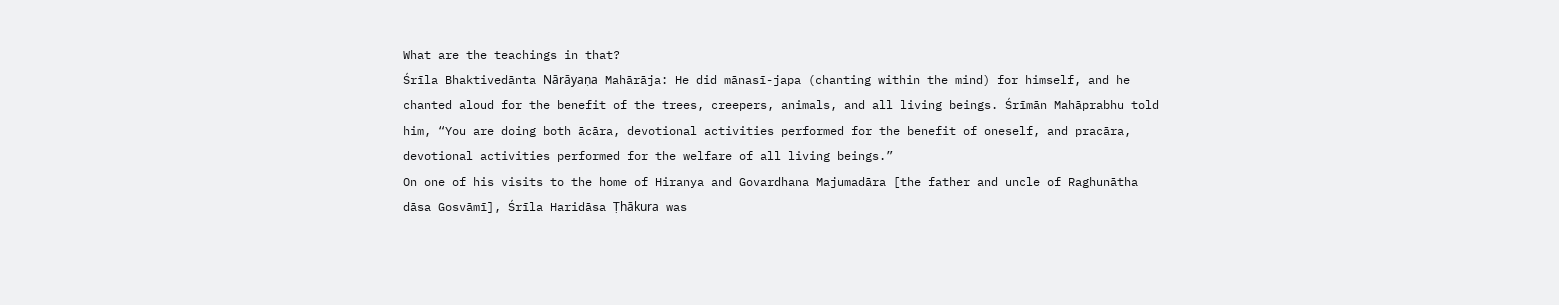What are the teachings in that?
Śrīla Bhaktivedānta Nārāyaṇa Mahārāja: He did mānasī-japa (chanting within the mind) for himself, and he chanted aloud for the benefit of the trees, creepers, animals, and all living beings. Śrīmān Mahāprabhu told him, “You are doing both ācāra, devotional activities performed for the benefit of oneself, and pracāra, devotional activities performed for the welfare of all living beings.”
On one of his visits to the home of Hiranya and Govardhana Majumadāra [the father and uncle of Raghunātha dāsa Gosvāmī], Śrīla Haridāsa Ṭhākura was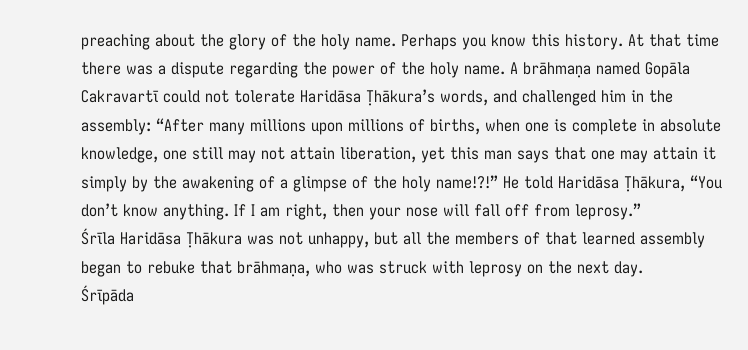preaching about the glory of the holy name. Perhaps you know this history. At that time there was a dispute regarding the power of the holy name. A brāhmaṇa named Gopāla Cakravartī could not tolerate Haridāsa Ṭhākura’s words, and challenged him in the assembly: “After many millions upon millions of births, when one is complete in absolute knowledge, one still may not attain liberation, yet this man says that one may attain it simply by the awakening of a glimpse of the holy name!?!” He told Haridāsa Ṭhākura, “You don’t know anything. If I am right, then your nose will fall off from leprosy.”
Śrīla Haridāsa Ṭhākura was not unhappy, but all the members of that learned assembly began to rebuke that brāhmaṇa, who was struck with leprosy on the next day.
Śrīpāda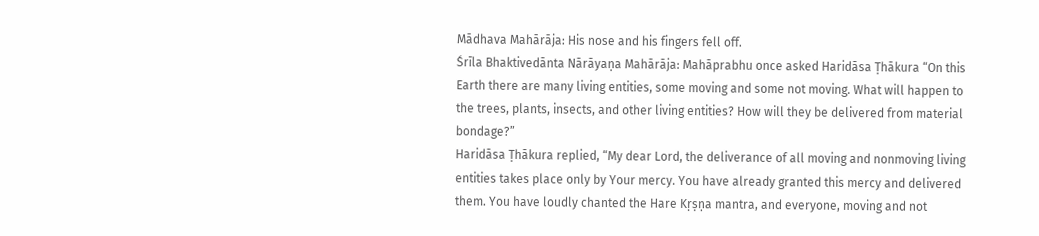Mādhava Mahārāja: His nose and his fingers fell off.
Śrīla Bhaktivedānta Nārāyaṇa Mahārāja: Mahāprabhu once asked Haridāsa Ṭhākura “On this Earth there are many living entities, some moving and some not moving. What will happen to the trees, plants, insects, and other living entities? How will they be delivered from material bondage?”
Haridāsa Ṭhākura replied, “My dear Lord, the deliverance of all moving and nonmoving living entities takes place only by Your mercy. You have already granted this mercy and delivered them. You have loudly chanted the Hare Kṛṣṇa mantra, and everyone, moving and not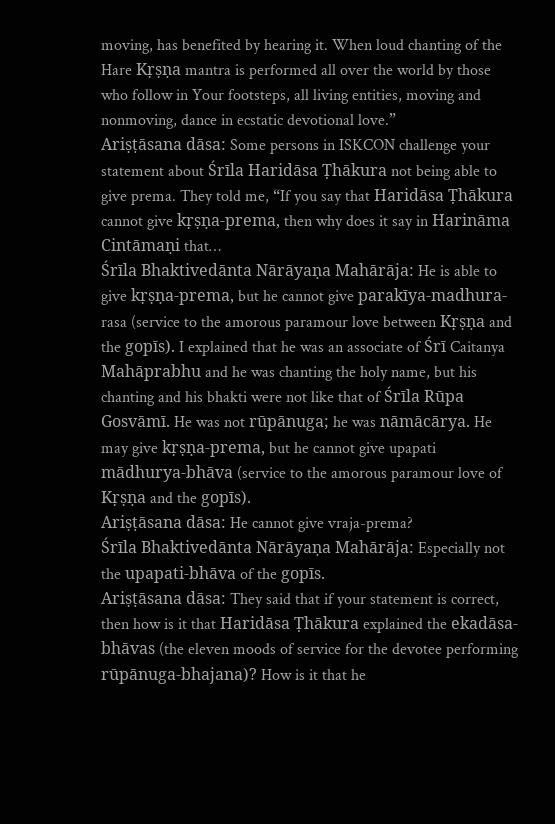moving, has benefited by hearing it. When loud chanting of the Hare Kṛṣṇa mantra is performed all over the world by those who follow in Your footsteps, all living entities, moving and nonmoving, dance in ecstatic devotional love.”
Ariṣṭāsana dāsa: Some persons in ISKCON challenge your statement about Śrīla Haridāsa Ṭhākura not being able to give prema. They told me, “If you say that Haridāsa Ṭhākura cannot give kṛṣṇa-prema, then why does it say in Harināma Cintāmaṇi that…
Śrīla Bhaktivedānta Nārāyaṇa Mahārāja: He is able to give kṛṣṇa-prema, but he cannot give parakīya-madhura-rasa (service to the amorous paramour love between Kṛṣṇa and the gopīs). I explained that he was an associate of Śrī Caitanya Mahāprabhu and he was chanting the holy name, but his chanting and his bhakti were not like that of Śrīla Rūpa Gosvāmī. He was not rūpānuga; he was nāmācārya. He may give kṛṣṇa-prema, but he cannot give upapati mādhurya-bhāva (service to the amorous paramour love of Kṛṣṇa and the gopīs).
Ariṣṭāsana dāsa: He cannot give vraja-prema?
Śrīla Bhaktivedānta Nārāyaṇa Mahārāja: Especially not the upapati-bhāva of the gopīs.
Ariṣṭāsana dāsa: They said that if your statement is correct, then how is it that Haridāsa Ṭhākura explained the ekadāsa-bhāvas (the eleven moods of service for the devotee performing rūpānuga-bhajana)? How is it that he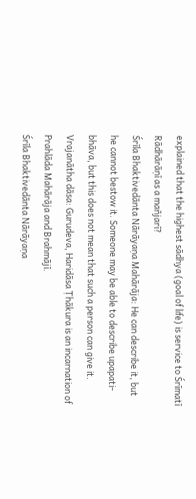explained that the highest sādhya (goal of life) is service to Śrīmatī Rādhārāṇī as a mañjarī?
Śrīla Bhaktivedānta Nārāyaṇa Mahārāja: He can describe it, but he cannot bestow it. Someone may be able to describe upapati-bhāva, but this does not mean that such a person can give it.
Vrajanātha dāsa: Gurudeva, Haridāsa Ṭhākura is an incarnation of Prahlāda Mahārāja and Brahmājī.
Śrīla Bhaktivedānta Nārāyaṇa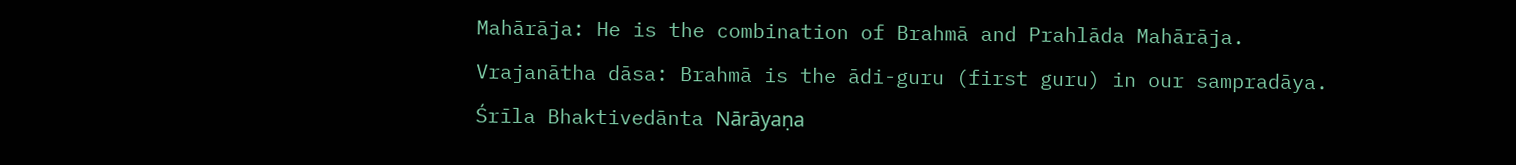Mahārāja: He is the combination of Brahmā and Prahlāda Mahārāja.
Vrajanātha dāsa: Brahmā is the ādi-guru (first guru) in our sampradāya.
Śrīla Bhaktivedānta Nārāyaṇa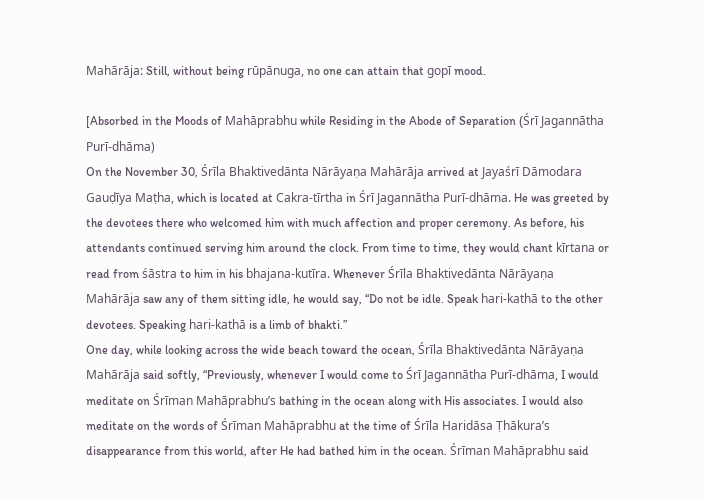Mahārāja: Still, without being rūpānuga, no one can attain that gopī mood.

[Absorbed in the Moods of Mahāprabhu while Residing in the Abode of Separation (Śrī Jagannātha Purī-dhāma)
On the November 30, Śrīla Bhaktivedānta Nārāyaṇa Mahārāja arrived at Jayaśrī Dāmodara Gauḍīya Maṭha, which is located at Cakra-tīrtha in Śrī Jagannātha Purī-dhāma. He was greeted by the devotees there who welcomed him with much affection and proper ceremony. As before, his attendants continued serving him around the clock. From time to time, they would chant kīrtana or read from śāstra to him in his bhajana-kutīra. Whenever Śrīla Bhaktivedānta Nārāyaṇa Mahārāja saw any of them sitting idle, he would say, “Do not be idle. Speak hari-kathā to the other devotees. Speaking hari-kathā is a limb of bhakti.”
One day, while looking across the wide beach toward the ocean, Śrīla Bhaktivedānta Nārāyaṇa Mahārāja said softly, “Previously, whenever I would come to Śrī Jagannātha Purī-dhāma, I would meditate on Śrīman Mahāprabhu’s bathing in the ocean along with His associates. I would also meditate on the words of Śrīman Mahāprabhu at the time of Śrīla Haridāsa Ṭhākura’s disappearance from this world, after He had bathed him in the ocean. Śrīman Mahāprabhu said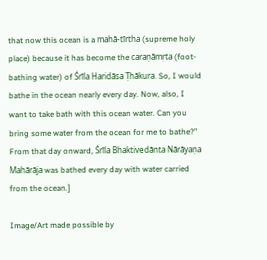that now this ocean is a mahā-tīrtha (supreme holy place) because it has become the caraṇāmṛta (foot-bathing water) of Śrīla Haridāsa Ṭhākura. So, I would bathe in the ocean nearly every day. Now, also, I want to take bath with this ocean water. Can you bring some water from the ocean for me to bathe?” From that day onward, Śrīla Bhaktivedānta Nārāyaṇa Mahārāja was bathed every day with water carried from the ocean.]

Image/Art made possible by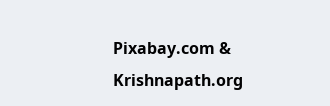Pixabay.com & Krishnapath.org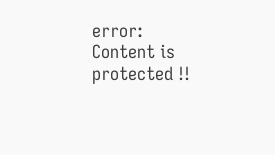error: Content is protected !!